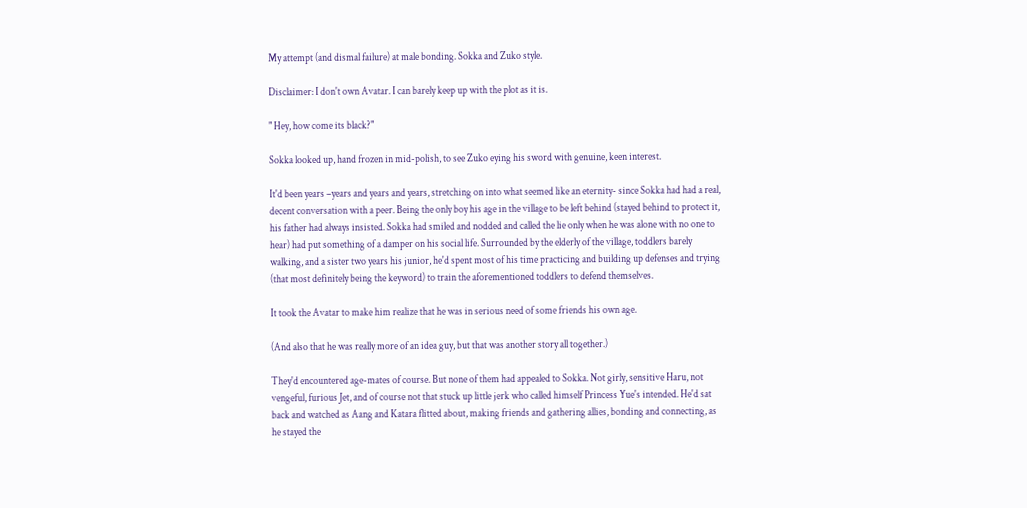My attempt (and dismal failure) at male bonding. Sokka and Zuko style.

Disclaimer: I don't own Avatar. I can barely keep up with the plot as it is.

" Hey, how come its black?"

Sokka looked up, hand frozen in mid-polish, to see Zuko eying his sword with genuine, keen interest.

It'd been years –years and years and years, stretching on into what seemed like an eternity- since Sokka had had a real, decent conversation with a peer. Being the only boy his age in the village to be left behind (stayed behind to protect it, his father had always insisted. Sokka had smiled and nodded and called the lie only when he was alone with no one to hear) had put something of a damper on his social life. Surrounded by the elderly of the village, toddlers barely walking, and a sister two years his junior, he'd spent most of his time practicing and building up defenses and trying (that most definitely being the keyword) to train the aforementioned toddlers to defend themselves.

It took the Avatar to make him realize that he was in serious need of some friends his own age.

(And also that he was really more of an idea guy, but that was another story all together.)

They'd encountered age-mates of course. But none of them had appealed to Sokka. Not girly, sensitive Haru, not vengeful, furious Jet, and of course not that stuck up little jerk who called himself Princess Yue's intended. He'd sat back and watched as Aang and Katara flitted about, making friends and gathering allies, bonding and connecting, as he stayed the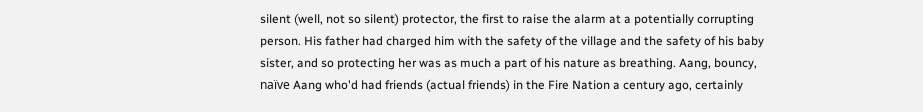silent (well, not so silent) protector, the first to raise the alarm at a potentially corrupting person. His father had charged him with the safety of the village and the safety of his baby sister, and so protecting her was as much a part of his nature as breathing. Aang, bouncy, naïve Aang who'd had friends (actual friends) in the Fire Nation a century ago, certainly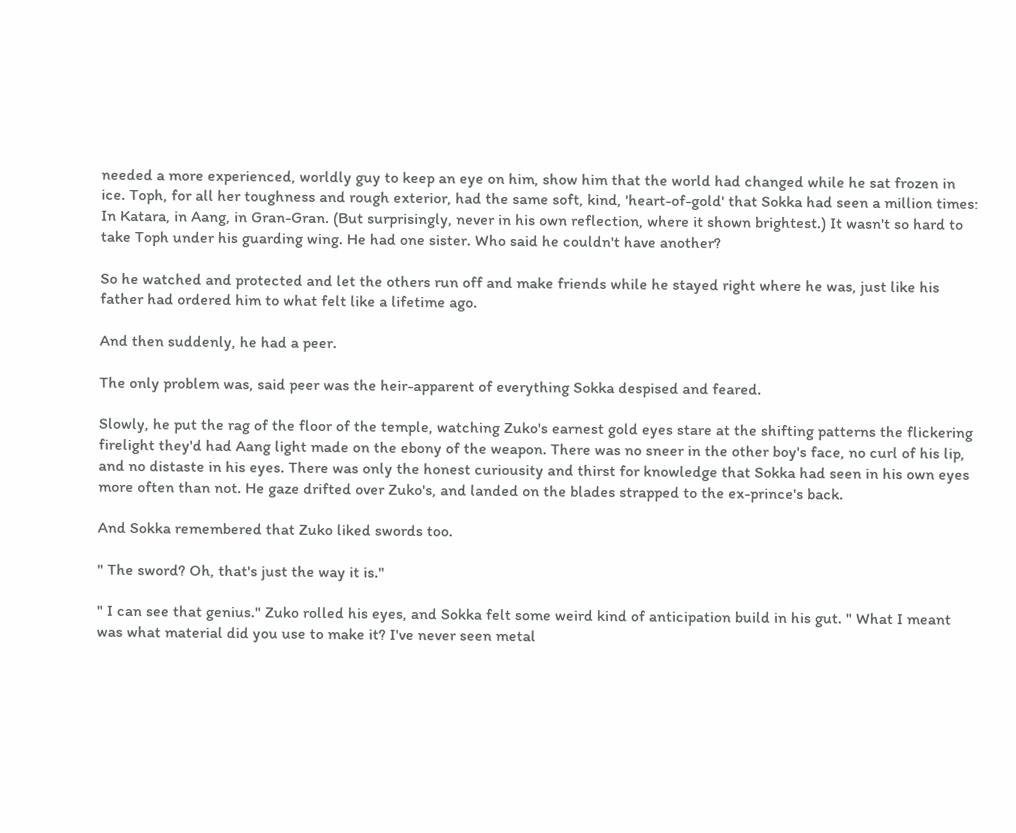needed a more experienced, worldly guy to keep an eye on him, show him that the world had changed while he sat frozen in ice. Toph, for all her toughness and rough exterior, had the same soft, kind, 'heart-of-gold' that Sokka had seen a million times: In Katara, in Aang, in Gran-Gran. (But surprisingly, never in his own reflection, where it shown brightest.) It wasn't so hard to take Toph under his guarding wing. He had one sister. Who said he couldn't have another?

So he watched and protected and let the others run off and make friends while he stayed right where he was, just like his father had ordered him to what felt like a lifetime ago.

And then suddenly, he had a peer.

The only problem was, said peer was the heir-apparent of everything Sokka despised and feared.

Slowly, he put the rag of the floor of the temple, watching Zuko's earnest gold eyes stare at the shifting patterns the flickering firelight they'd had Aang light made on the ebony of the weapon. There was no sneer in the other boy's face, no curl of his lip, and no distaste in his eyes. There was only the honest curiousity and thirst for knowledge that Sokka had seen in his own eyes more often than not. He gaze drifted over Zuko's, and landed on the blades strapped to the ex-prince's back.

And Sokka remembered that Zuko liked swords too.

" The sword? Oh, that's just the way it is."

" I can see that genius." Zuko rolled his eyes, and Sokka felt some weird kind of anticipation build in his gut. " What I meant was what material did you use to make it? I've never seen metal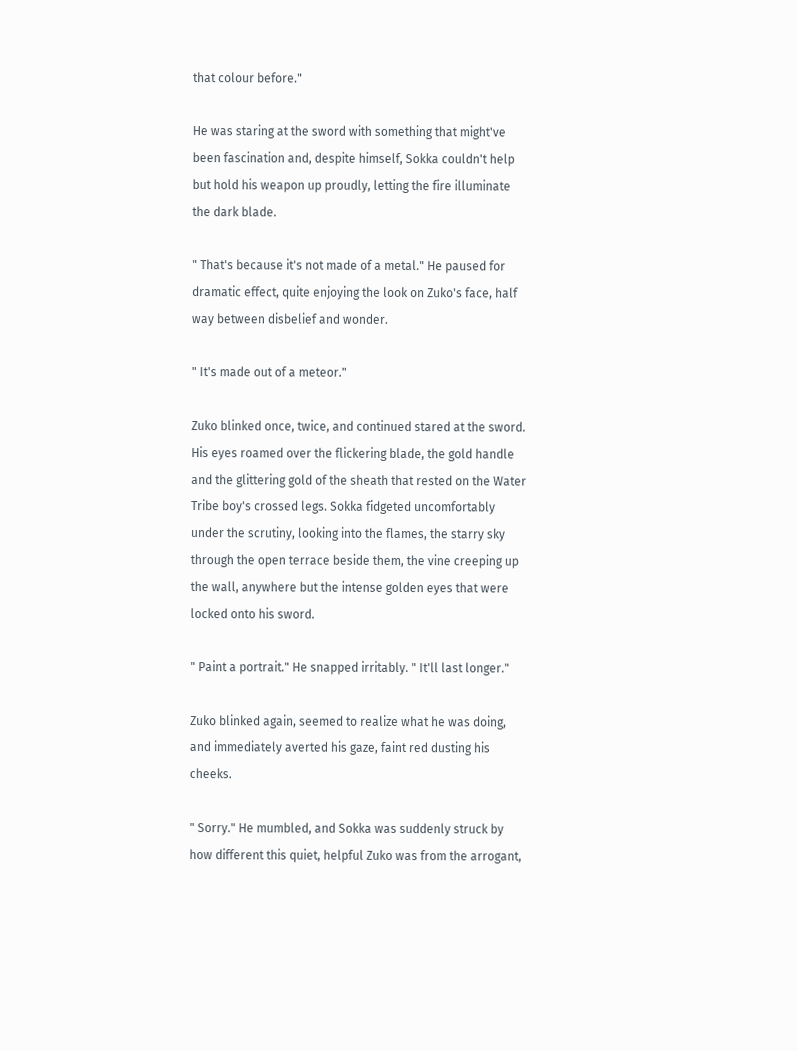that colour before."

He was staring at the sword with something that might've been fascination and, despite himself, Sokka couldn't help but hold his weapon up proudly, letting the fire illuminate the dark blade.

" That's because it's not made of a metal." He paused for dramatic effect, quite enjoying the look on Zuko's face, half way between disbelief and wonder.

" It's made out of a meteor."

Zuko blinked once, twice, and continued stared at the sword. His eyes roamed over the flickering blade, the gold handle and the glittering gold of the sheath that rested on the Water Tribe boy's crossed legs. Sokka fidgeted uncomfortably under the scrutiny, looking into the flames, the starry sky through the open terrace beside them, the vine creeping up the wall, anywhere but the intense golden eyes that were locked onto his sword.

" Paint a portrait." He snapped irritably. " It'll last longer."

Zuko blinked again, seemed to realize what he was doing, and immediately averted his gaze, faint red dusting his cheeks.

" Sorry." He mumbled, and Sokka was suddenly struck by how different this quiet, helpful Zuko was from the arrogant,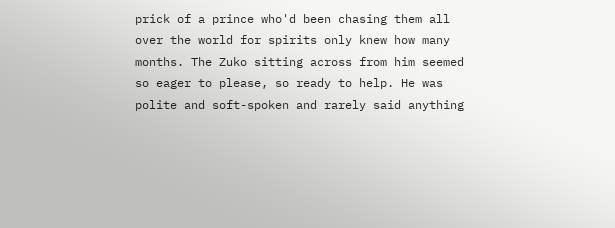prick of a prince who'd been chasing them all over the world for spirits only knew how many months. The Zuko sitting across from him seemed so eager to please, so ready to help. He was polite and soft-spoken and rarely said anything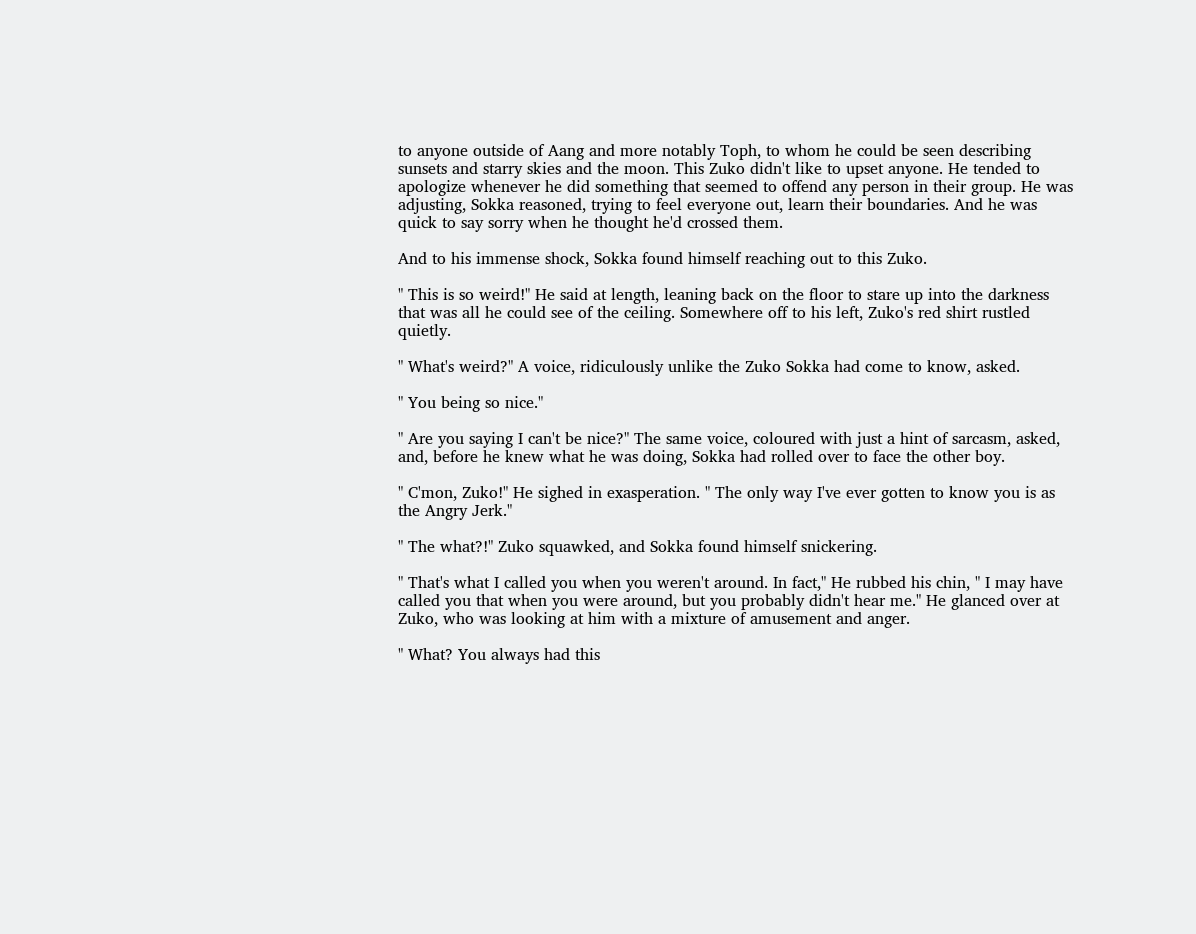to anyone outside of Aang and more notably Toph, to whom he could be seen describing sunsets and starry skies and the moon. This Zuko didn't like to upset anyone. He tended to apologize whenever he did something that seemed to offend any person in their group. He was adjusting, Sokka reasoned, trying to feel everyone out, learn their boundaries. And he was quick to say sorry when he thought he'd crossed them.

And to his immense shock, Sokka found himself reaching out to this Zuko.

" This is so weird!" He said at length, leaning back on the floor to stare up into the darkness that was all he could see of the ceiling. Somewhere off to his left, Zuko's red shirt rustled quietly.

" What's weird?" A voice, ridiculously unlike the Zuko Sokka had come to know, asked.

" You being so nice."

" Are you saying I can't be nice?" The same voice, coloured with just a hint of sarcasm, asked, and, before he knew what he was doing, Sokka had rolled over to face the other boy.

" C'mon, Zuko!" He sighed in exasperation. " The only way I've ever gotten to know you is as the Angry Jerk."

" The what?!" Zuko squawked, and Sokka found himself snickering.

" That's what I called you when you weren't around. In fact," He rubbed his chin, " I may have called you that when you were around, but you probably didn't hear me." He glanced over at Zuko, who was looking at him with a mixture of amusement and anger.

" What? You always had this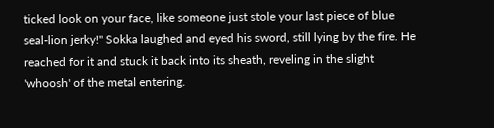ticked look on your face, like someone just stole your last piece of blue seal-lion jerky!" Sokka laughed and eyed his sword, still lying by the fire. He reached for it and stuck it back into its sheath, reveling in the slight 'whoosh' of the metal entering.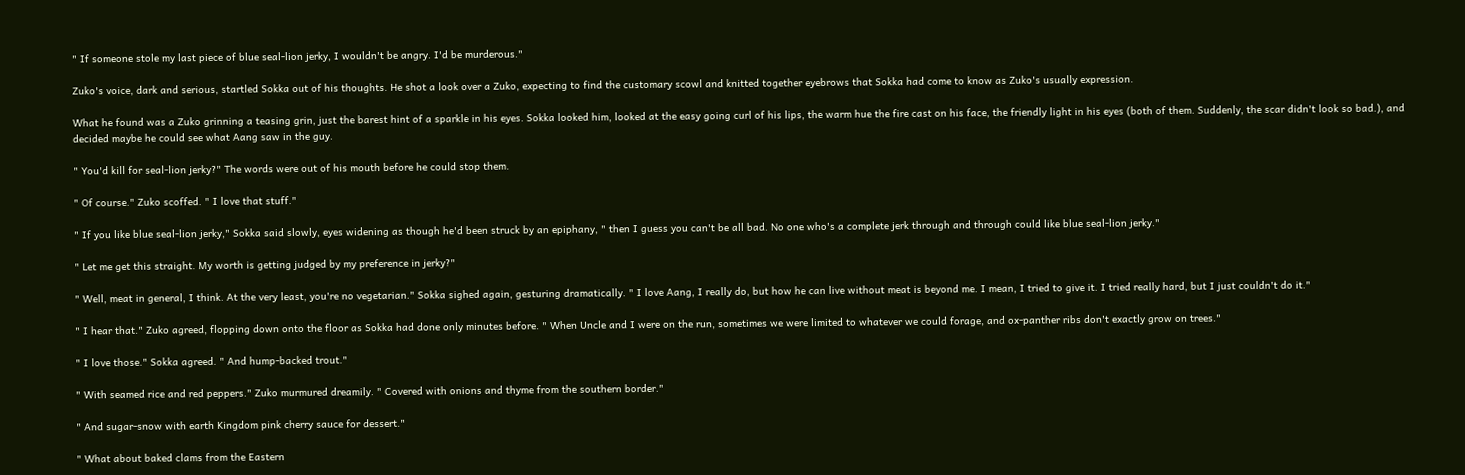" If someone stole my last piece of blue seal-lion jerky, I wouldn't be angry. I'd be murderous."

Zuko's voice, dark and serious, startled Sokka out of his thoughts. He shot a look over a Zuko, expecting to find the customary scowl and knitted together eyebrows that Sokka had come to know as Zuko's usually expression.

What he found was a Zuko grinning a teasing grin, just the barest hint of a sparkle in his eyes. Sokka looked him, looked at the easy going curl of his lips, the warm hue the fire cast on his face, the friendly light in his eyes (both of them. Suddenly, the scar didn't look so bad.), and decided maybe he could see what Aang saw in the guy.

" You'd kill for seal-lion jerky?" The words were out of his mouth before he could stop them.

" Of course." Zuko scoffed. " I love that stuff."

" If you like blue seal-lion jerky," Sokka said slowly, eyes widening as though he'd been struck by an epiphany, " then I guess you can't be all bad. No one who's a complete jerk through and through could like blue seal-lion jerky."

" Let me get this straight. My worth is getting judged by my preference in jerky?"

" Well, meat in general, I think. At the very least, you're no vegetarian." Sokka sighed again, gesturing dramatically. " I love Aang, I really do, but how he can live without meat is beyond me. I mean, I tried to give it. I tried really hard, but I just couldn't do it."

" I hear that." Zuko agreed, flopping down onto the floor as Sokka had done only minutes before. " When Uncle and I were on the run, sometimes we were limited to whatever we could forage, and ox-panther ribs don't exactly grow on trees."

" I love those." Sokka agreed. " And hump-backed trout."

" With seamed rice and red peppers." Zuko murmured dreamily. " Covered with onions and thyme from the southern border."

" And sugar-snow with earth Kingdom pink cherry sauce for dessert."

" What about baked clams from the Eastern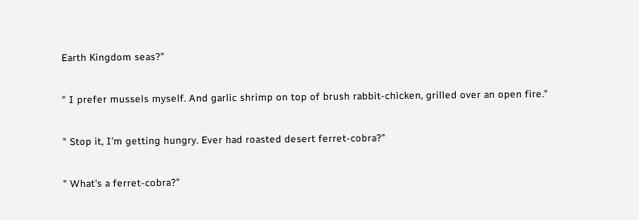Earth Kingdom seas?"

" I prefer mussels myself. And garlic shrimp on top of brush rabbit-chicken, grilled over an open fire."

" Stop it, I'm getting hungry. Ever had roasted desert ferret-cobra?"

" What's a ferret-cobra?"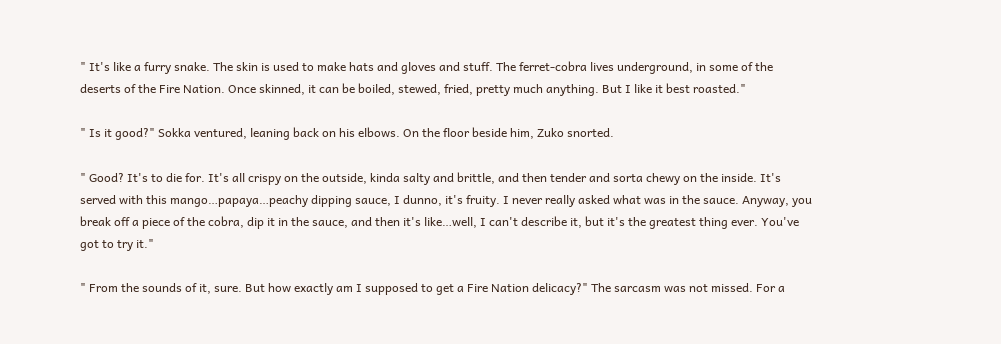" It's like a furry snake. The skin is used to make hats and gloves and stuff. The ferret-cobra lives underground, in some of the deserts of the Fire Nation. Once skinned, it can be boiled, stewed, fried, pretty much anything. But I like it best roasted."

" Is it good?" Sokka ventured, leaning back on his elbows. On the floor beside him, Zuko snorted.

" Good? It's to die for. It's all crispy on the outside, kinda salty and brittle, and then tender and sorta chewy on the inside. It's served with this mango…papaya…peachy dipping sauce, I dunno, it's fruity. I never really asked what was in the sauce. Anyway, you break off a piece of the cobra, dip it in the sauce, and then it's like…well, I can't describe it, but it's the greatest thing ever. You've got to try it."

" From the sounds of it, sure. But how exactly am I supposed to get a Fire Nation delicacy?" The sarcasm was not missed. For a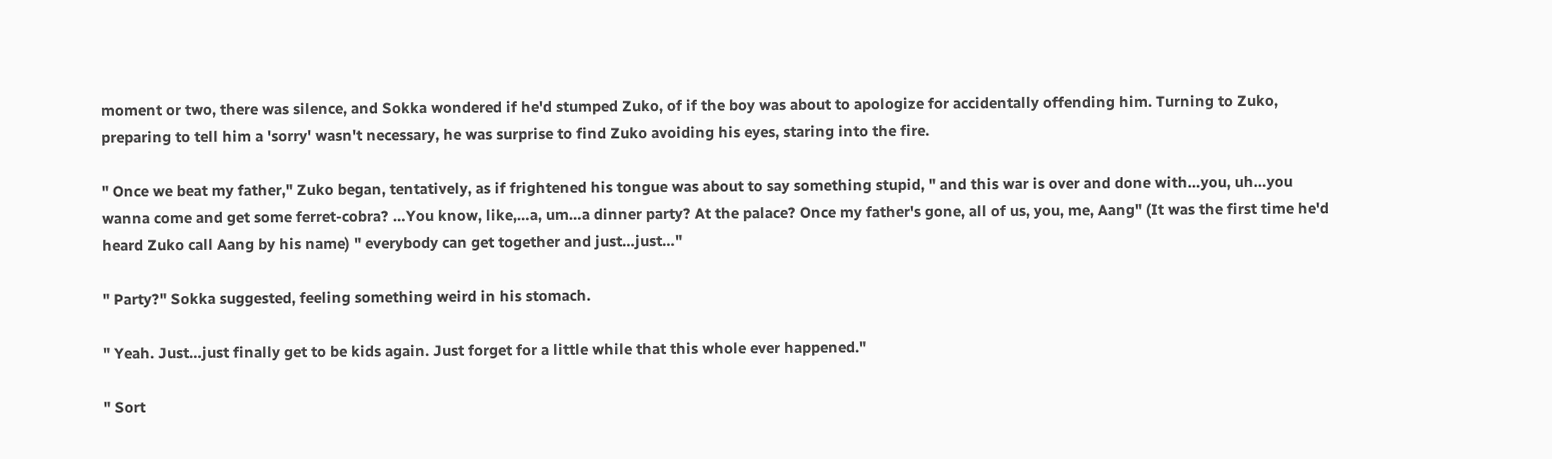moment or two, there was silence, and Sokka wondered if he'd stumped Zuko, of if the boy was about to apologize for accidentally offending him. Turning to Zuko, preparing to tell him a 'sorry' wasn't necessary, he was surprise to find Zuko avoiding his eyes, staring into the fire.

" Once we beat my father," Zuko began, tentatively, as if frightened his tongue was about to say something stupid, " and this war is over and done with…you, uh…you wanna come and get some ferret-cobra? …You know, like,…a, um…a dinner party? At the palace? Once my father's gone, all of us, you, me, Aang" (It was the first time he'd heard Zuko call Aang by his name) " everybody can get together and just…just…"

" Party?" Sokka suggested, feeling something weird in his stomach.

" Yeah. Just…just finally get to be kids again. Just forget for a little while that this whole ever happened."

" Sort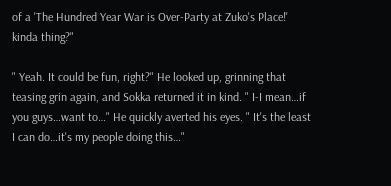of a 'The Hundred Year War is Over-Party at Zuko's Place!' kinda thing?"

" Yeah. It could be fun, right?" He looked up, grinning that teasing grin again, and Sokka returned it in kind. " I-I mean…if you guys…want to…" He quickly averted his eyes. " It's the least I can do…it's my people doing this…"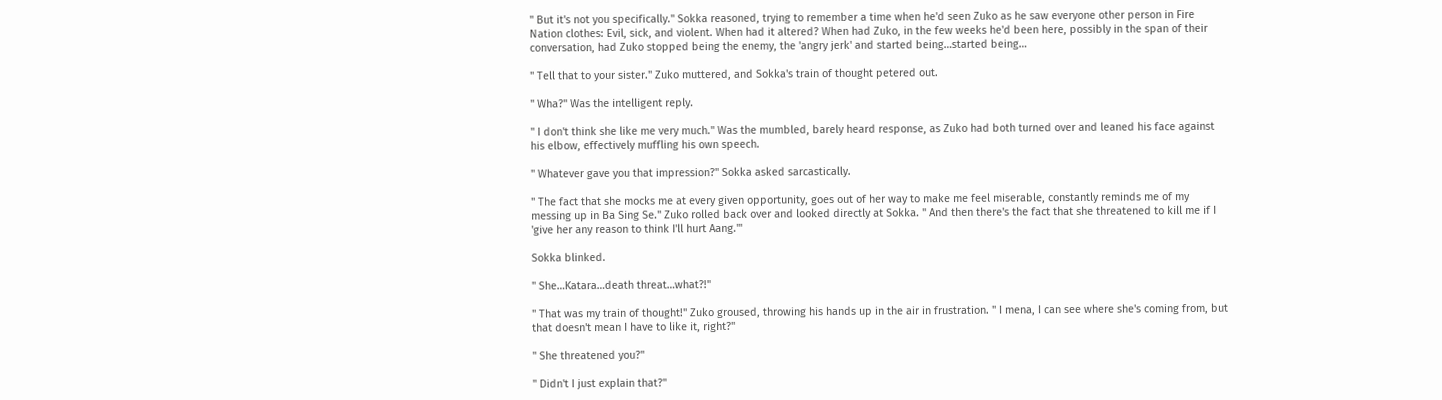" But it's not you specifically." Sokka reasoned, trying to remember a time when he'd seen Zuko as he saw everyone other person in Fire Nation clothes: Evil, sick, and violent. When had it altered? When had Zuko, in the few weeks he'd been here, possibly in the span of their conversation, had Zuko stopped being the enemy, the 'angry jerk' and started being…started being…

" Tell that to your sister." Zuko muttered, and Sokka's train of thought petered out.

" Wha?" Was the intelligent reply.

" I don't think she like me very much." Was the mumbled, barely heard response, as Zuko had both turned over and leaned his face against his elbow, effectively muffling his own speech.

" Whatever gave you that impression?" Sokka asked sarcastically.

" The fact that she mocks me at every given opportunity, goes out of her way to make me feel miserable, constantly reminds me of my messing up in Ba Sing Se." Zuko rolled back over and looked directly at Sokka. " And then there's the fact that she threatened to kill me if I 'give her any reason to think I'll hurt Aang.'"

Sokka blinked.

" She…Katara…death threat…what?!"

" That was my train of thought!" Zuko groused, throwing his hands up in the air in frustration. " I mena, I can see where she's coming from, but that doesn't mean I have to like it, right?"

" She threatened you?"

" Didn't I just explain that?"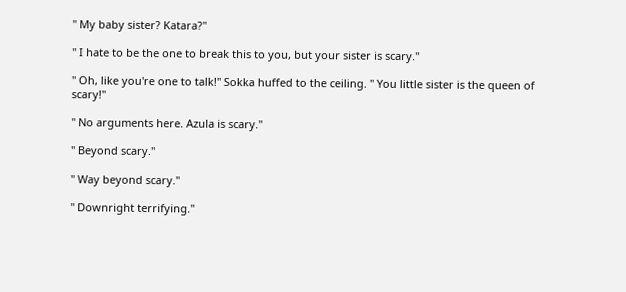" My baby sister? Katara?"

" I hate to be the one to break this to you, but your sister is scary."

" Oh, like you're one to talk!" Sokka huffed to the ceiling. " You little sister is the queen of scary!"

" No arguments here. Azula is scary."

" Beyond scary."

" Way beyond scary."

" Downright terrifying."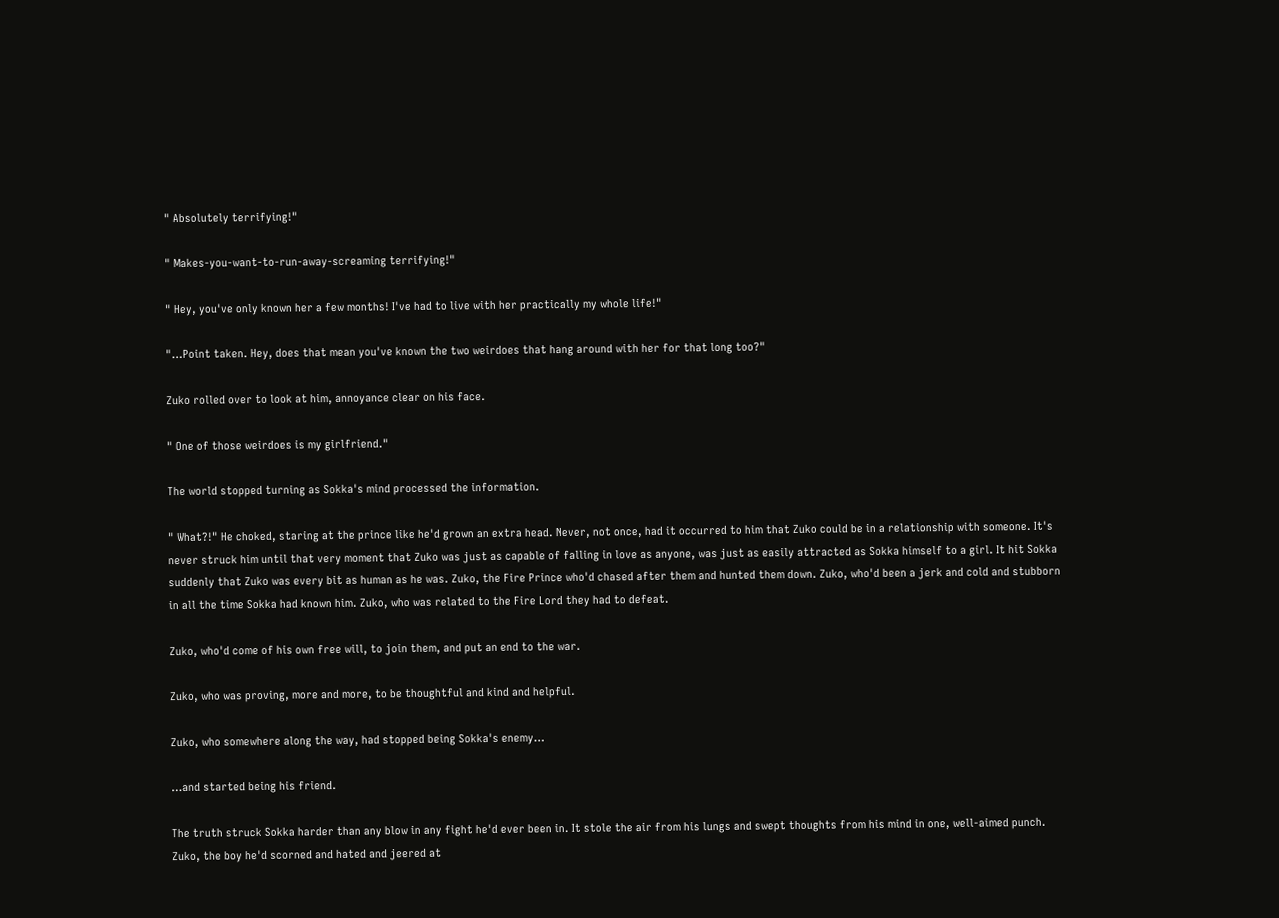" Absolutely terrifying!"

" Makes-you-want-to-run-away-screaming terrifying!"

" Hey, you've only known her a few months! I've had to live with her practically my whole life!"

"…Point taken. Hey, does that mean you've known the two weirdoes that hang around with her for that long too?"

Zuko rolled over to look at him, annoyance clear on his face.

" One of those weirdoes is my girlfriend."

The world stopped turning as Sokka's mind processed the information.

" What?!" He choked, staring at the prince like he'd grown an extra head. Never, not once, had it occurred to him that Zuko could be in a relationship with someone. It's never struck him until that very moment that Zuko was just as capable of falling in love as anyone, was just as easily attracted as Sokka himself to a girl. It hit Sokka suddenly that Zuko was every bit as human as he was. Zuko, the Fire Prince who'd chased after them and hunted them down. Zuko, who'd been a jerk and cold and stubborn in all the time Sokka had known him. Zuko, who was related to the Fire Lord they had to defeat.

Zuko, who'd come of his own free will, to join them, and put an end to the war.

Zuko, who was proving, more and more, to be thoughtful and kind and helpful.

Zuko, who somewhere along the way, had stopped being Sokka's enemy…

…and started being his friend.

The truth struck Sokka harder than any blow in any fight he'd ever been in. It stole the air from his lungs and swept thoughts from his mind in one, well-aimed punch. Zuko, the boy he'd scorned and hated and jeered at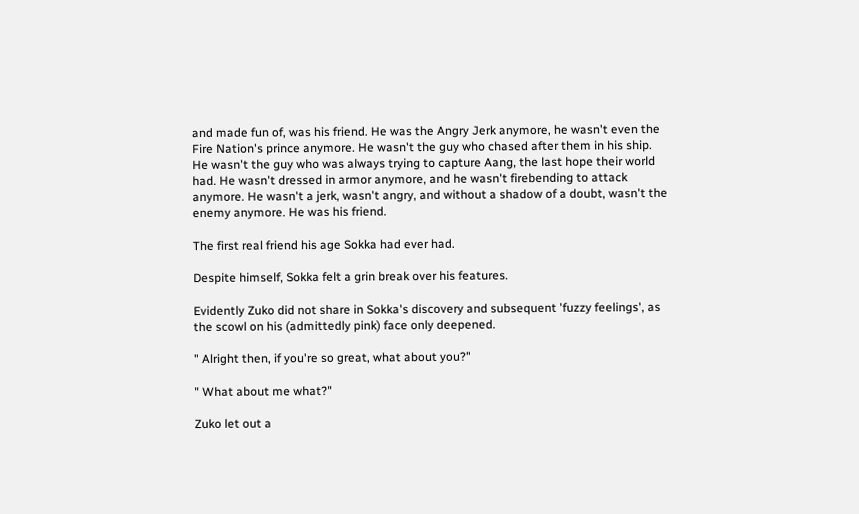and made fun of, was his friend. He was the Angry Jerk anymore, he wasn't even the Fire Nation's prince anymore. He wasn't the guy who chased after them in his ship. He wasn't the guy who was always trying to capture Aang, the last hope their world had. He wasn't dressed in armor anymore, and he wasn't firebending to attack anymore. He wasn't a jerk, wasn't angry, and without a shadow of a doubt, wasn't the enemy anymore. He was his friend.

The first real friend his age Sokka had ever had.

Despite himself, Sokka felt a grin break over his features.

Evidently Zuko did not share in Sokka's discovery and subsequent 'fuzzy feelings', as the scowl on his (admittedly pink) face only deepened.

" Alright then, if you're so great, what about you?"

" What about me what?"

Zuko let out a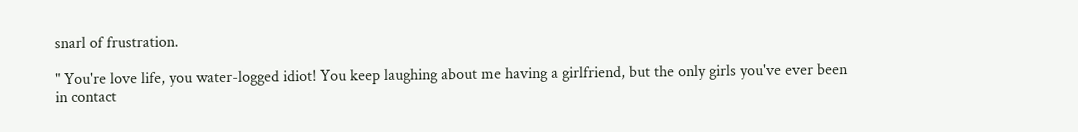snarl of frustration.

" You're love life, you water-logged idiot! You keep laughing about me having a girlfriend, but the only girls you've ever been in contact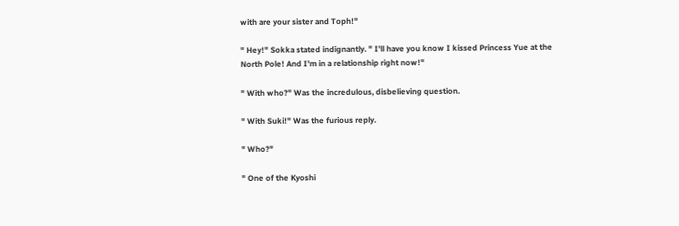with are your sister and Toph!"

" Hey!" Sokka stated indignantly. " I'll have you know I kissed Princess Yue at the North Pole! And I'm in a relationship right now!"

" With who?" Was the incredulous, disbelieving question.

" With Suki!" Was the furious reply.

" Who?"

" One of the Kyoshi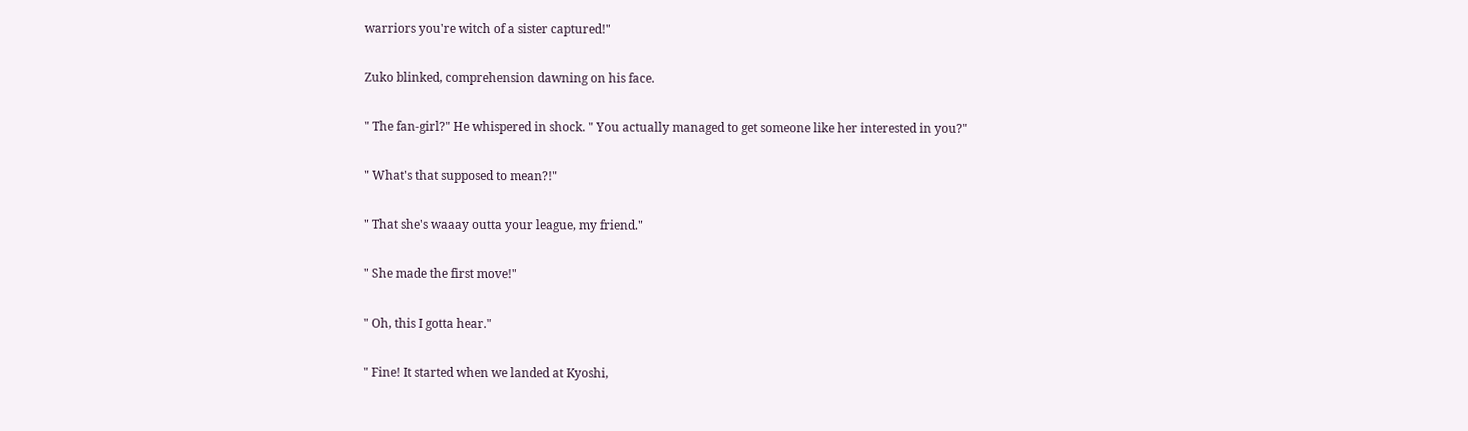warriors you're witch of a sister captured!"

Zuko blinked, comprehension dawning on his face.

" The fan-girl?" He whispered in shock. " You actually managed to get someone like her interested in you?"

" What's that supposed to mean?!"

" That she's waaay outta your league, my friend."

" She made the first move!"

" Oh, this I gotta hear."

" Fine! It started when we landed at Kyoshi,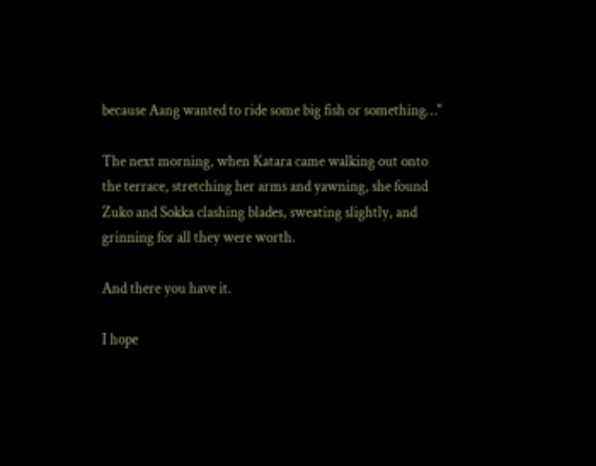because Aang wanted to ride some big fish or something…"

The next morning, when Katara came walking out onto the terrace, stretching her arms and yawning, she found Zuko and Sokka clashing blades, sweating slightly, and grinning for all they were worth.

And there you have it.

I hope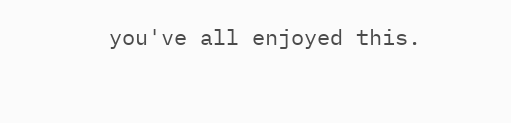you've all enjoyed this.